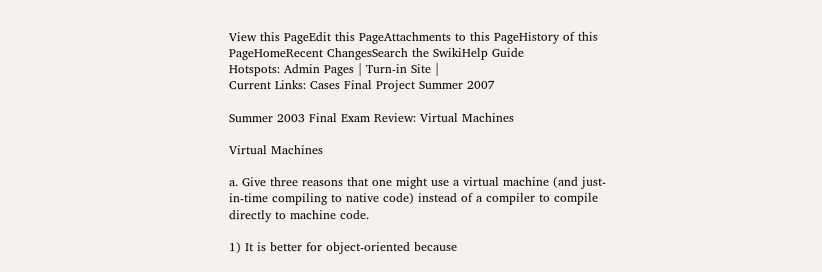View this PageEdit this PageAttachments to this PageHistory of this PageHomeRecent ChangesSearch the SwikiHelp Guide
Hotspots: Admin Pages | Turn-in Site |
Current Links: Cases Final Project Summer 2007

Summer 2003 Final Exam Review: Virtual Machines

Virtual Machines

a. Give three reasons that one might use a virtual machine (and just-in-time compiling to native code) instead of a compiler to compile directly to machine code.

1) It is better for object-oriented because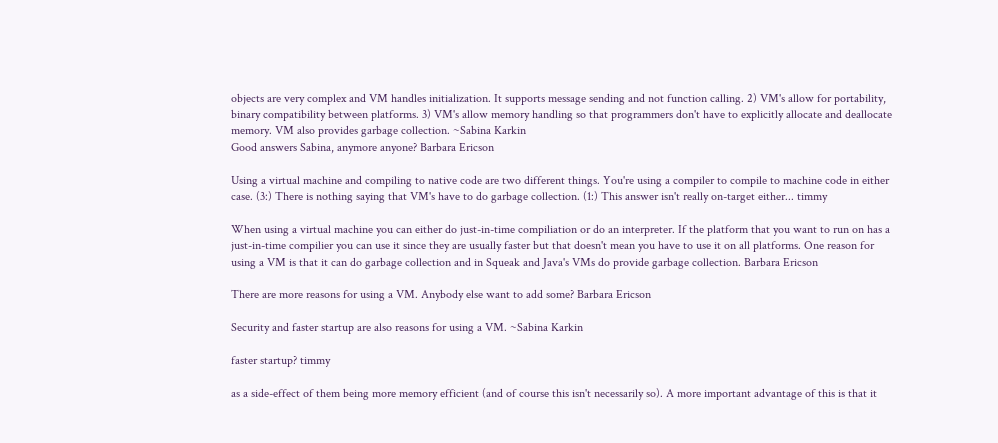objects are very complex and VM handles initialization. It supports message sending and not function calling. 2) VM's allow for portability, binary compatibility between platforms. 3) VM's allow memory handling so that programmers don't have to explicitly allocate and deallocate memory. VM also provides garbage collection. ~Sabina Karkin
Good answers Sabina, anymore anyone? Barbara Ericson

Using a virtual machine and compiling to native code are two different things. You're using a compiler to compile to machine code in either case. (3:) There is nothing saying that VM's have to do garbage collection. (1:) This answer isn't really on-target either... timmy

When using a virtual machine you can either do just-in-time compiliation or do an interpreter. If the platform that you want to run on has a just-in-time compilier you can use it since they are usually faster but that doesn't mean you have to use it on all platforms. One reason for using a VM is that it can do garbage collection and in Squeak and Java's VMs do provide garbage collection. Barbara Ericson

There are more reasons for using a VM. Anybody else want to add some? Barbara Ericson

Security and faster startup are also reasons for using a VM. ~Sabina Karkin

faster startup? timmy

as a side-effect of them being more memory efficient (and of course this isn't necessarily so). A more important advantage of this is that it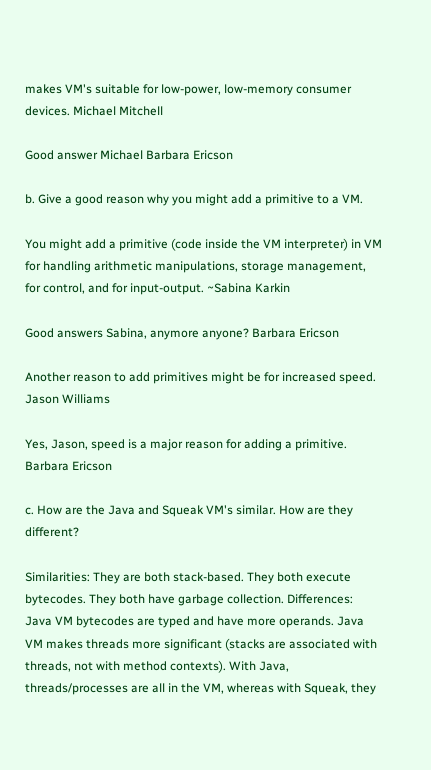makes VM's suitable for low-power, low-memory consumer devices. Michael Mitchell

Good answer Michael Barbara Ericson

b. Give a good reason why you might add a primitive to a VM.

You might add a primitive (code inside the VM interpreter) in VM for handling arithmetic manipulations, storage management, for control, and for input-output. ~Sabina Karkin

Good answers Sabina, anymore anyone? Barbara Ericson

Another reason to add primitives might be for increased speed. Jason Williams

Yes, Jason, speed is a major reason for adding a primitive. Barbara Ericson

c. How are the Java and Squeak VM's similar. How are they different?

Similarities: They are both stack-based. They both execute bytecodes. They both have garbage collection. Differences: Java VM bytecodes are typed and have more operands. Java VM makes threads more significant (stacks are associated with threads, not with method contexts). With Java, threads/processes are all in the VM, whereas with Squeak, they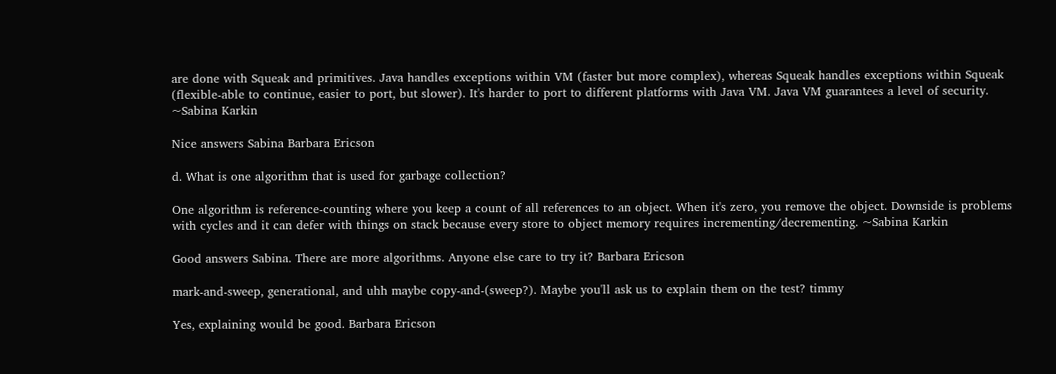are done with Squeak and primitives. Java handles exceptions within VM (faster but more complex), whereas Squeak handles exceptions within Squeak (flexible-able to continue, easier to port, but slower). It's harder to port to different platforms with Java VM. Java VM guarantees a level of security. ~Sabina Karkin

Nice answers Sabina Barbara Ericson

d. What is one algorithm that is used for garbage collection?

One algorithm is reference-counting where you keep a count of all references to an object. When it's zero, you remove the object. Downside is problems with cycles and it can defer with things on stack because every store to object memory requires incrementing/decrementing. ~Sabina Karkin

Good answers Sabina. There are more algorithms. Anyone else care to try it? Barbara Ericson

mark-and-sweep, generational, and uhh maybe copy-and-(sweep?). Maybe you'll ask us to explain them on the test? timmy

Yes, explaining would be good. Barbara Ericson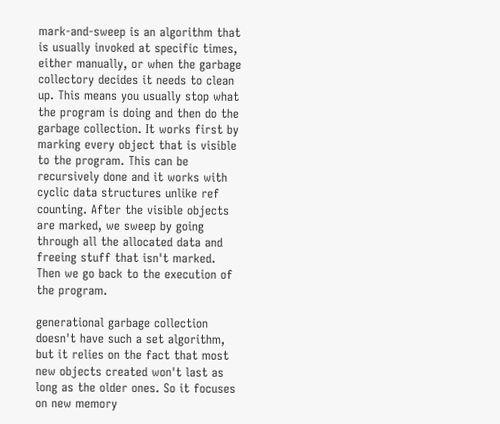mark-and-sweep is an algorithm that is usually invoked at specific times, either manually, or when the garbage collectory decides it needs to clean up. This means you usually stop what the program is doing and then do the garbage collection. It works first by marking every object that is visible to the program. This can be recursively done and it works with cyclic data structures unlike ref counting. After the visible objects are marked, we sweep by going through all the allocated data and freeing stuff that isn't marked. Then we go back to the execution of the program.

generational garbage collection doesn't have such a set algorithm, but it relies on the fact that most new objects created won't last as long as the older ones. So it focuses on new memory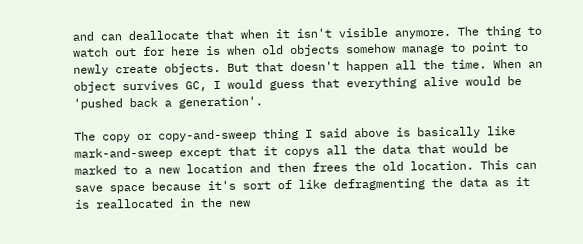and can deallocate that when it isn't visible anymore. The thing to watch out for here is when old objects somehow manage to point to newly create objects. But that doesn't happen all the time. When an object survives GC, I would guess that everything alive would be 'pushed back a generation'.

The copy or copy-and-sweep thing I said above is basically like mark-and-sweep except that it copys all the data that would be marked to a new location and then frees the old location. This can save space because it's sort of like defragmenting the data as it is reallocated in the new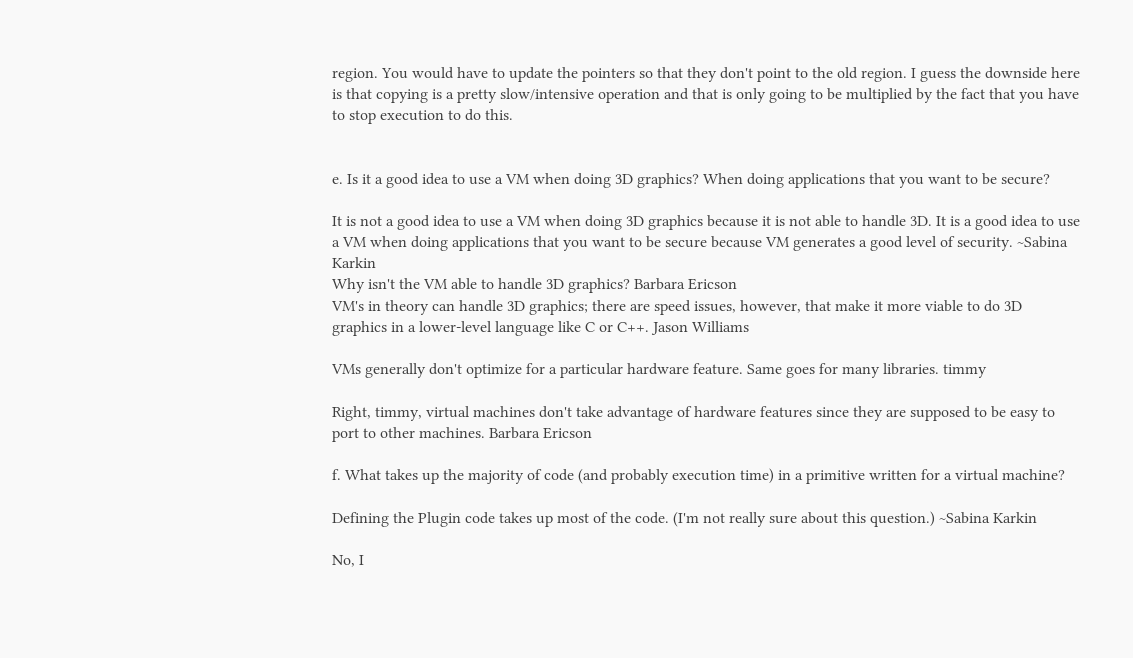region. You would have to update the pointers so that they don't point to the old region. I guess the downside here is that copying is a pretty slow/intensive operation and that is only going to be multiplied by the fact that you have to stop execution to do this.


e. Is it a good idea to use a VM when doing 3D graphics? When doing applications that you want to be secure?

It is not a good idea to use a VM when doing 3D graphics because it is not able to handle 3D. It is a good idea to use a VM when doing applications that you want to be secure because VM generates a good level of security. ~Sabina Karkin
Why isn't the VM able to handle 3D graphics? Barbara Ericson
VM's in theory can handle 3D graphics; there are speed issues, however, that make it more viable to do 3D graphics in a lower-level language like C or C++. Jason Williams

VMs generally don't optimize for a particular hardware feature. Same goes for many libraries. timmy

Right, timmy, virtual machines don't take advantage of hardware features since they are supposed to be easy to port to other machines. Barbara Ericson

f. What takes up the majority of code (and probably execution time) in a primitive written for a virtual machine?

Defining the Plugin code takes up most of the code. (I'm not really sure about this question.) ~Sabina Karkin

No, I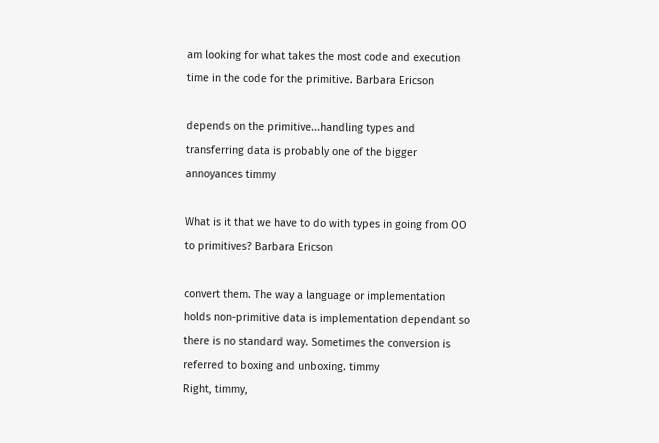am looking for what takes the most code and execution time in the code for the primitive. Barbara Ericson

depends on the primitive...handling types and transferring data is probably one of the bigger annoyances timmy

What is it that we have to do with types in going from OO to primitives? Barbara Ericson

convert them. The way a language or implementation holds non-primitive data is implementation dependant so there is no standard way. Sometimes the conversion is referred to boxing and unboxing. timmy
Right, timmy,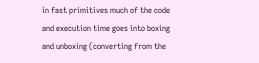in fast primitives much of the code and execution time goes into boxing and unboxing (converting from the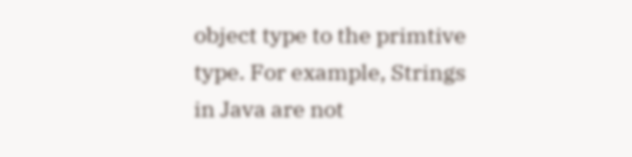object type to the primtive type. For example, Strings in Java are not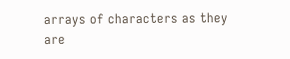arrays of characters as they are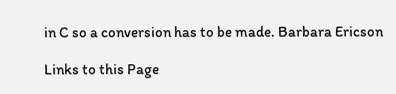in C so a conversion has to be made. Barbara Ericson

Links to this Page